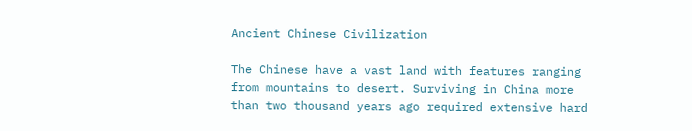Ancient Chinese Civilization

The Chinese have a vast land with features ranging from mountains to desert. Surviving in China more than two thousand years ago required extensive hard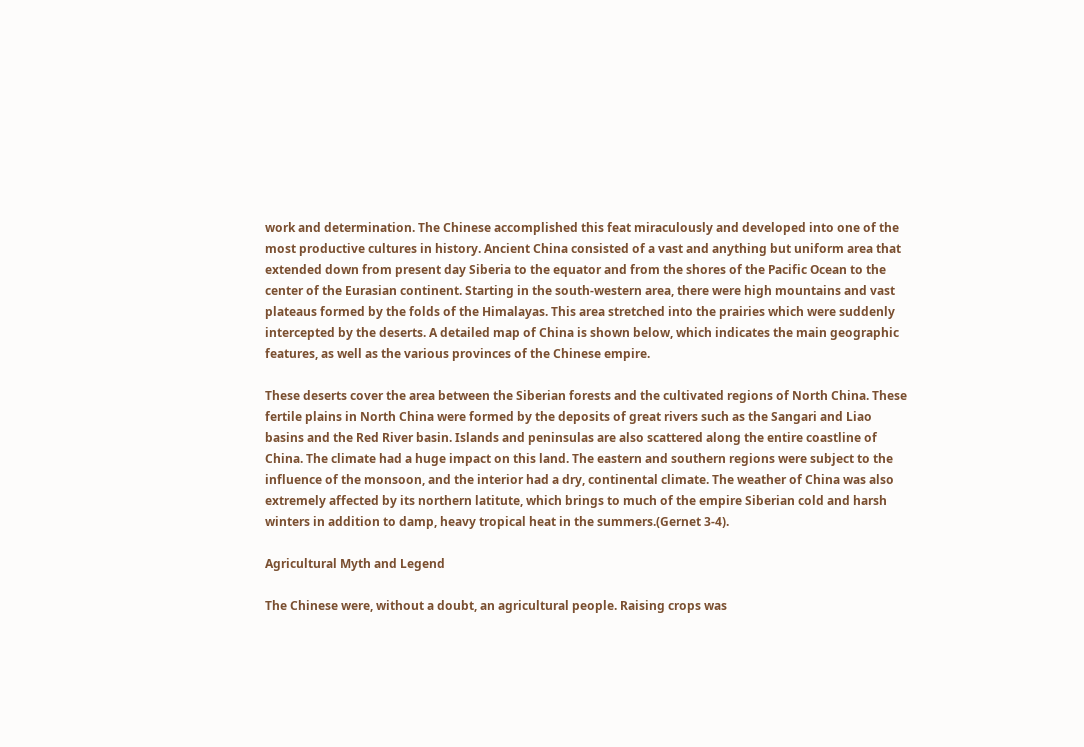work and determination. The Chinese accomplished this feat miraculously and developed into one of the most productive cultures in history. Ancient China consisted of a vast and anything but uniform area that extended down from present day Siberia to the equator and from the shores of the Pacific Ocean to the center of the Eurasian continent. Starting in the south-western area, there were high mountains and vast plateaus formed by the folds of the Himalayas. This area stretched into the prairies which were suddenly intercepted by the deserts. A detailed map of China is shown below, which indicates the main geographic features, as well as the various provinces of the Chinese empire.

These deserts cover the area between the Siberian forests and the cultivated regions of North China. These fertile plains in North China were formed by the deposits of great rivers such as the Sangari and Liao basins and the Red River basin. Islands and peninsulas are also scattered along the entire coastline of China. The climate had a huge impact on this land. The eastern and southern regions were subject to the influence of the monsoon, and the interior had a dry, continental climate. The weather of China was also extremely affected by its northern latitute, which brings to much of the empire Siberian cold and harsh winters in addition to damp, heavy tropical heat in the summers.(Gernet 3-4).

Agricultural Myth and Legend

The Chinese were, without a doubt, an agricultural people. Raising crops was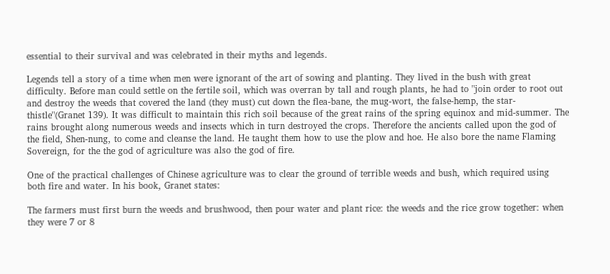essential to their survival and was celebrated in their myths and legends.

Legends tell a story of a time when men were ignorant of the art of sowing and planting. They lived in the bush with great difficulty. Before man could settle on the fertile soil, which was overran by tall and rough plants, he had to "join order to root out and destroy the weeds that covered the land (they must) cut down the flea-bane, the mug-wort, the false-hemp, the star-thistle"(Granet 139). It was difficult to maintain this rich soil because of the great rains of the spring equinox and mid-summer. The rains brought along numerous weeds and insects which in turn destroyed the crops. Therefore the ancients called upon the god of the field, Shen-nung, to come and cleanse the land. He taught them how to use the plow and hoe. He also bore the name Flaming Sovereign, for the the god of agriculture was also the god of fire.

One of the practical challenges of Chinese agriculture was to clear the ground of terrible weeds and bush, which required using both fire and water. In his book, Granet states:

The farmers must first burn the weeds and brushwood, then pour water and plant rice: the weeds and the rice grow together: when they were 7 or 8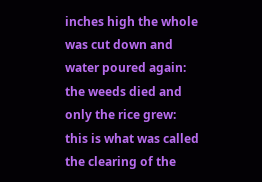inches high the whole was cut down and water poured again: the weeds died and only the rice grew: this is what was called the clearing of the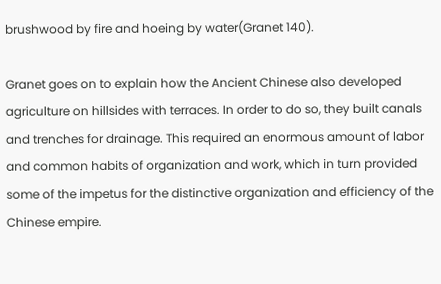brushwood by fire and hoeing by water(Granet 140).

Granet goes on to explain how the Ancient Chinese also developed agriculture on hillsides with terraces. In order to do so, they built canals and trenches for drainage. This required an enormous amount of labor and common habits of organization and work, which in turn provided some of the impetus for the distinctive organization and efficiency of the Chinese empire.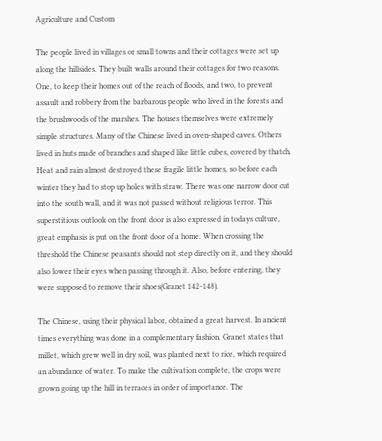Agriculture and Custom

The people lived in villages or small towns and their cottages were set up along the hillsides. They built walls around their cottages for two reasons. One, to keep their homes out of the reach of floods, and two, to prevent assault and robbery from the barbarous people who lived in the forests and the brushwoods of the marshes. The houses themselves were extremely simple structures. Many of the Chinese lived in oven-shaped caves. Others lived in huts made of branches and shaped like little cubes, covered by thatch. Heat and rain almost destroyed these fragile little homes, so before each winter they had to stop up holes with straw. There was one narrow door cut into the south wall, and it was not passed without religious terror. This superstitious outlook on the front door is also expressed in todays culture, great emphasis is put on the front door of a home. When crossing the threshold the Chinese peasants should not step directly on it, and they should also lower their eyes when passing through it. Also, before entering, they were supposed to remove their shoes(Granet 142-148).

The Chinese, using their physical labor, obtained a great harvest. In ancient times everything was done in a complementary fashion. Granet states that millet, which grew well in dry soil, was planted next to rice, which required an abundance of water. To make the cultivation complete, the crops were grown going up the hill in terraces in order of importance. The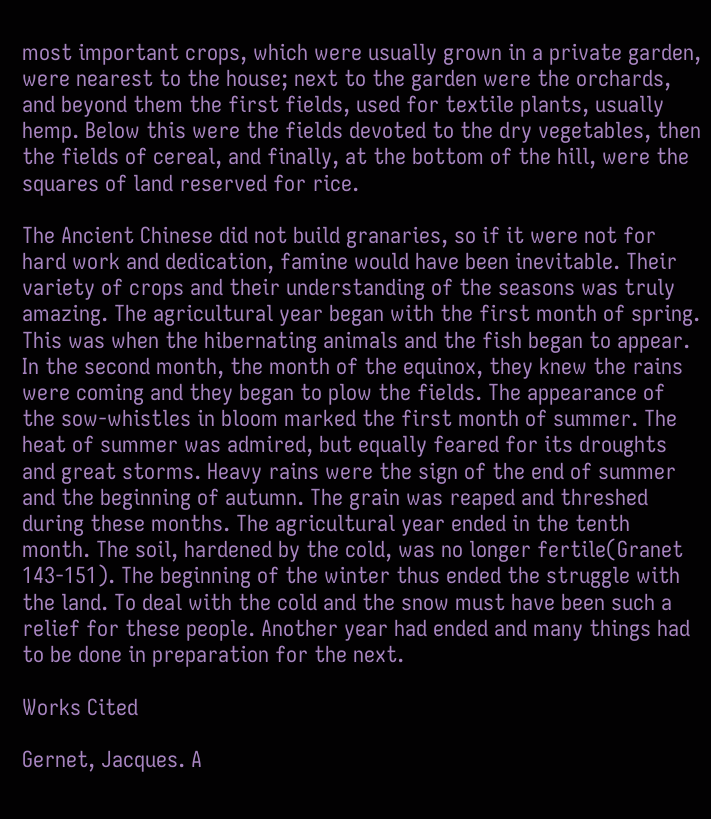most important crops, which were usually grown in a private garden, were nearest to the house; next to the garden were the orchards, and beyond them the first fields, used for textile plants, usually hemp. Below this were the fields devoted to the dry vegetables, then the fields of cereal, and finally, at the bottom of the hill, were the squares of land reserved for rice.

The Ancient Chinese did not build granaries, so if it were not for hard work and dedication, famine would have been inevitable. Their variety of crops and their understanding of the seasons was truly amazing. The agricultural year began with the first month of spring. This was when the hibernating animals and the fish began to appear. In the second month, the month of the equinox, they knew the rains were coming and they began to plow the fields. The appearance of the sow-whistles in bloom marked the first month of summer. The heat of summer was admired, but equally feared for its droughts and great storms. Heavy rains were the sign of the end of summer and the beginning of autumn. The grain was reaped and threshed during these months. The agricultural year ended in the tenth month. The soil, hardened by the cold, was no longer fertile(Granet 143-151). The beginning of the winter thus ended the struggle with the land. To deal with the cold and the snow must have been such a relief for these people. Another year had ended and many things had to be done in preparation for the next.

Works Cited

Gernet, Jacques. A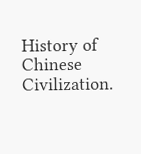History of Chinese Civilization.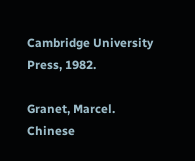Cambridge University Press, 1982.

Granet, Marcel. Chinese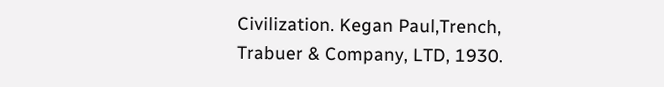Civilization. Kegan Paul,Trench, Trabuer & Company, LTD, 1930.